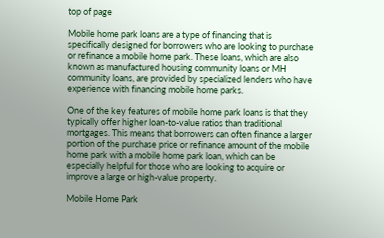top of page

Mobile home park loans are a type of financing that is specifically designed for borrowers who are looking to purchase or refinance a mobile home park. These loans, which are also known as manufactured housing community loans or MH community loans, are provided by specialized lenders who have experience with financing mobile home parks.

One of the key features of mobile home park loans is that they typically offer higher loan-to-value ratios than traditional mortgages. This means that borrowers can often finance a larger portion of the purchase price or refinance amount of the mobile home park with a mobile home park loan, which can be especially helpful for those who are looking to acquire or improve a large or high-value property.

Mobile Home Park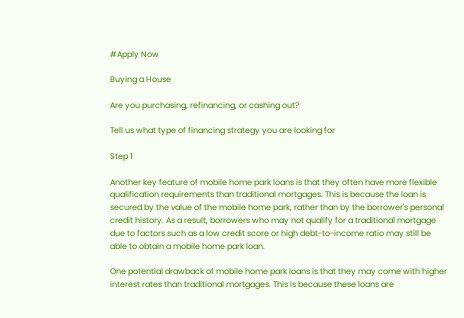#Apply Now

Buying a House

Are you purchasing, refinancing, or cashing out?

Tell us what type of financing strategy you are looking for

Step 1

Another key feature of mobile home park loans is that they often have more flexible qualification requirements than traditional mortgages. This is because the loan is secured by the value of the mobile home park, rather than by the borrower's personal credit history. As a result, borrowers who may not qualify for a traditional mortgage due to factors such as a low credit score or high debt-to-income ratio may still be able to obtain a mobile home park loan.

One potential drawback of mobile home park loans is that they may come with higher interest rates than traditional mortgages. This is because these loans are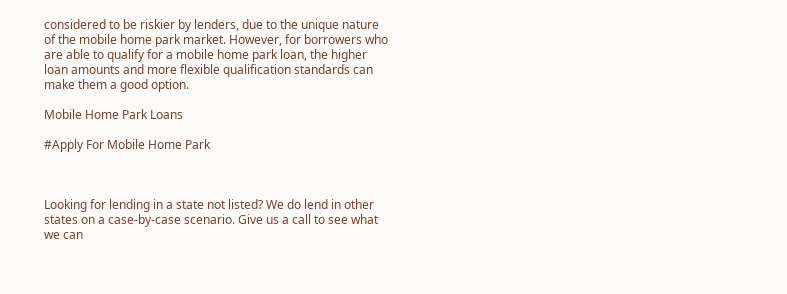considered to be riskier by lenders, due to the unique nature of the mobile home park market. However, for borrowers who are able to qualify for a mobile home park loan, the higher loan amounts and more flexible qualification standards can make them a good option.

Mobile Home Park Loans

#Apply For Mobile Home Park



Looking for lending in a state not listed? We do lend in other states on a case-by-case scenario. Give us a call to see what we can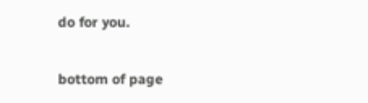do for you.

bottom of page